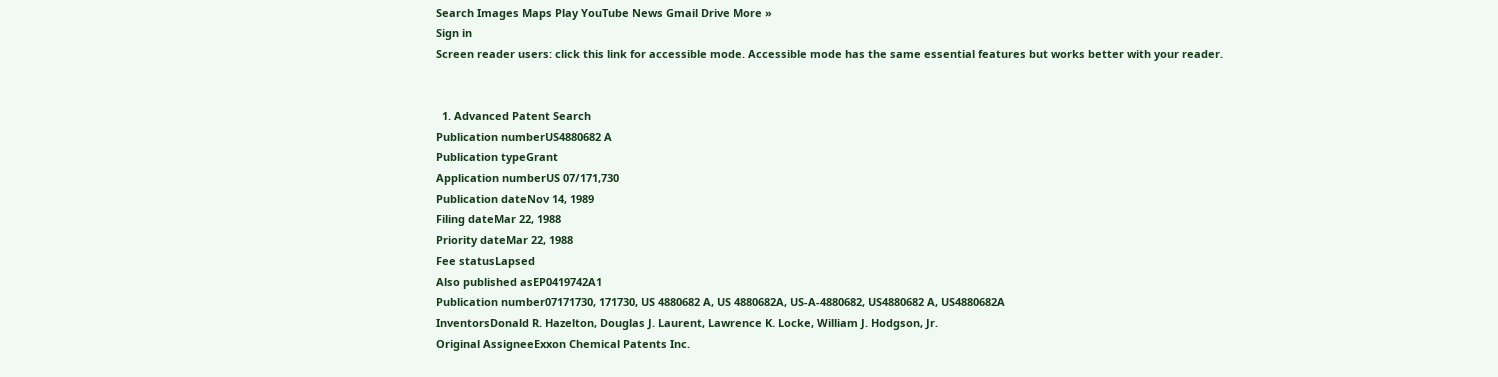Search Images Maps Play YouTube News Gmail Drive More »
Sign in
Screen reader users: click this link for accessible mode. Accessible mode has the same essential features but works better with your reader.


  1. Advanced Patent Search
Publication numberUS4880682 A
Publication typeGrant
Application numberUS 07/171,730
Publication dateNov 14, 1989
Filing dateMar 22, 1988
Priority dateMar 22, 1988
Fee statusLapsed
Also published asEP0419742A1
Publication number07171730, 171730, US 4880682 A, US 4880682A, US-A-4880682, US4880682 A, US4880682A
InventorsDonald R. Hazelton, Douglas J. Laurent, Lawrence K. Locke, William J. Hodgson, Jr.
Original AssigneeExxon Chemical Patents Inc.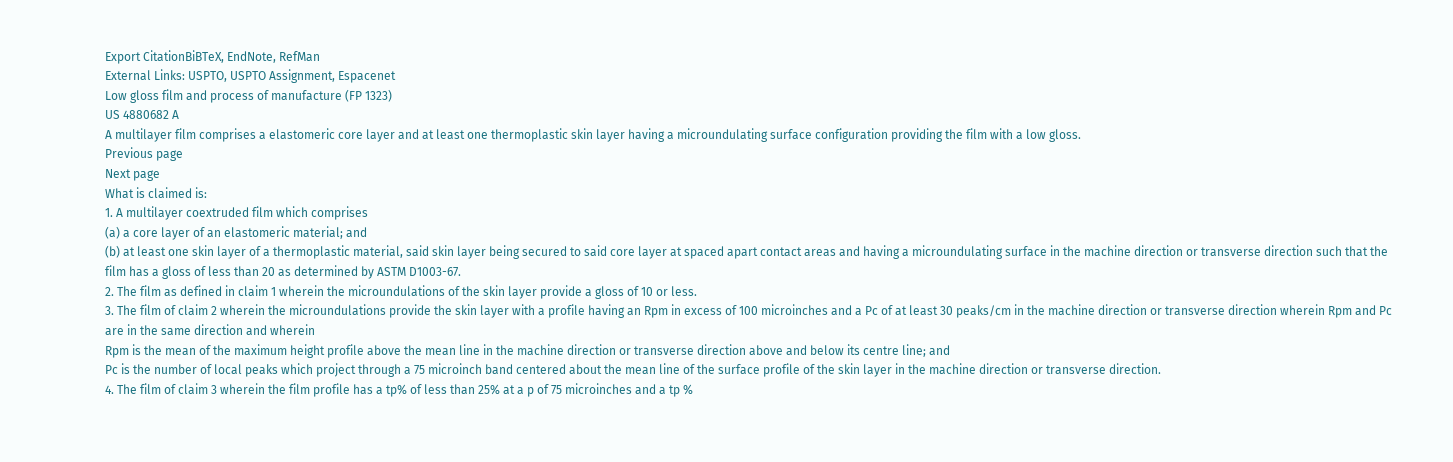Export CitationBiBTeX, EndNote, RefMan
External Links: USPTO, USPTO Assignment, Espacenet
Low gloss film and process of manufacture (FP 1323)
US 4880682 A
A multilayer film comprises a elastomeric core layer and at least one thermoplastic skin layer having a microundulating surface configuration providing the film with a low gloss.
Previous page
Next page
What is claimed is:
1. A multilayer coextruded film which comprises
(a) a core layer of an elastomeric material; and
(b) at least one skin layer of a thermoplastic material, said skin layer being secured to said core layer at spaced apart contact areas and having a microundulating surface in the machine direction or transverse direction such that the film has a gloss of less than 20 as determined by ASTM D1003-67.
2. The film as defined in claim 1 wherein the microundulations of the skin layer provide a gloss of 10 or less.
3. The film of claim 2 wherein the microundulations provide the skin layer with a profile having an Rpm in excess of 100 microinches and a Pc of at least 30 peaks/cm in the machine direction or transverse direction wherein Rpm and Pc are in the same direction and wherein
Rpm is the mean of the maximum height profile above the mean line in the machine direction or transverse direction above and below its centre line; and
Pc is the number of local peaks which project through a 75 microinch band centered about the mean line of the surface profile of the skin layer in the machine direction or transverse direction.
4. The film of claim 3 wherein the film profile has a tp% of less than 25% at a p of 75 microinches and a tp %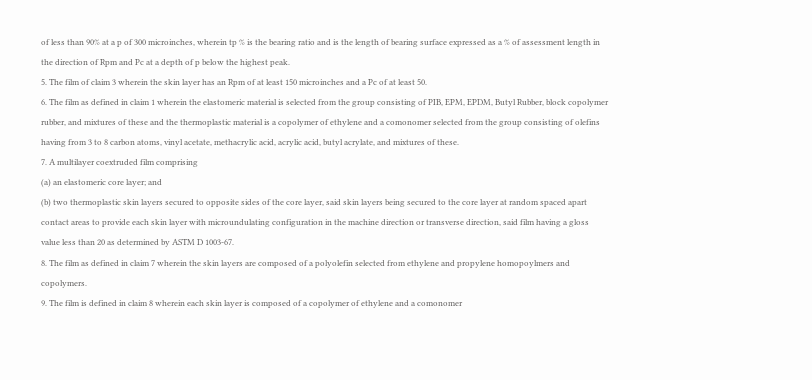of less than 90% at a p of 300 microinches, wherein tp % is the bearing ratio and is the length of bearing surface expressed as a % of assessment length in the direction of Rpm and Pc at a depth of p below the highest peak.
5. The film of claim 3 wherein the skin layer has an Rpm of at least 150 microinches and a Pc of at least 50.
6. The film as defined in claim 1 wherein the elastomeric material is selected from the group consisting of PIB, EPM, EPDM, Butyl Rubber, block copolymer rubber, and mixtures of these and the thermoplastic material is a copolymer of ethylene and a comonomer selected from the group consisting of olefins having from 3 to 8 carbon atoms, vinyl acetate, methacrylic acid, acrylic acid, butyl acrylate, and mixtures of these.
7. A multilayer coextruded film comprising
(a) an elastomeric core layer; and
(b) two thermoplastic skin layers secured to opposite sides of the core layer, said skin layers being secured to the core layer at random spaced apart contact areas to provide each skin layer with microundulating configuration in the machine direction or transverse direction, said film having a gloss value less than 20 as determined by ASTM D 1003-67.
8. The film as defined in claim 7 wherein the skin layers are composed of a polyolefin selected from ethylene and propylene homopoylmers and copolymers.
9. The film is defined in claim 8 wherein each skin layer is composed of a copolymer of ethylene and a comonomer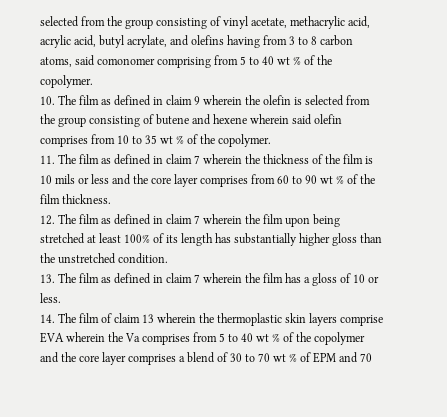selected from the group consisting of vinyl acetate, methacrylic acid, acrylic acid, butyl acrylate, and olefins having from 3 to 8 carbon atoms, said comonomer comprising from 5 to 40 wt % of the copolymer.
10. The film as defined in claim 9 wherein the olefin is selected from the group consisting of butene and hexene wherein said olefin comprises from 10 to 35 wt % of the copolymer.
11. The film as defined in claim 7 wherein the thickness of the film is 10 mils or less and the core layer comprises from 60 to 90 wt % of the film thickness.
12. The film as defined in claim 7 wherein the film upon being stretched at least 100% of its length has substantially higher gloss than the unstretched condition.
13. The film as defined in claim 7 wherein the film has a gloss of 10 or less.
14. The film of claim 13 wherein the thermoplastic skin layers comprise EVA wherein the Va comprises from 5 to 40 wt % of the copolymer and the core layer comprises a blend of 30 to 70 wt % of EPM and 70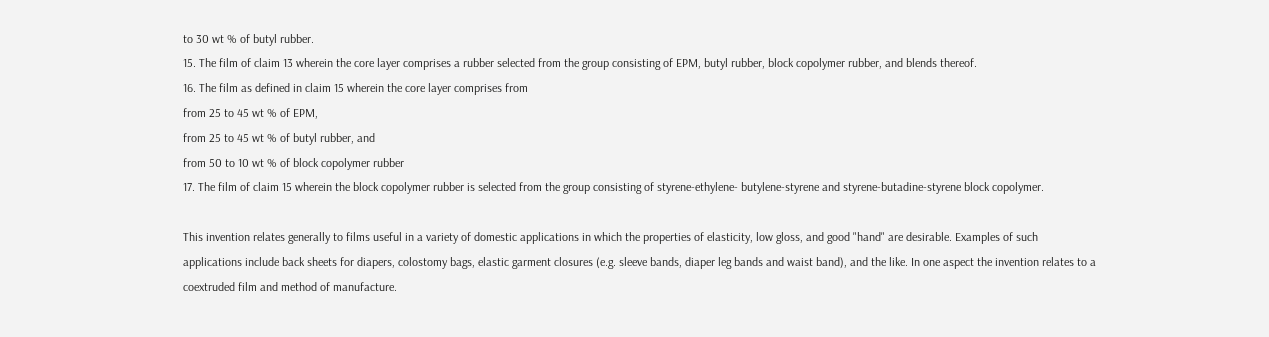to 30 wt % of butyl rubber.
15. The film of claim 13 wherein the core layer comprises a rubber selected from the group consisting of EPM, butyl rubber, block copolymer rubber, and blends thereof.
16. The film as defined in claim 15 wherein the core layer comprises from
from 25 to 45 wt % of EPM,
from 25 to 45 wt % of butyl rubber, and
from 50 to 10 wt % of block copolymer rubber
17. The film of claim 15 wherein the block copolymer rubber is selected from the group consisting of styrene-ethylene- butylene-styrene and styrene-butadine-styrene block copolymer.

This invention relates generally to films useful in a variety of domestic applications in which the properties of elasticity, low gloss, and good "hand" are desirable. Examples of such applications include back sheets for diapers, colostomy bags, elastic garment closures (e.g. sleeve bands, diaper leg bands and waist band), and the like. In one aspect the invention relates to a coextruded film and method of manufacture.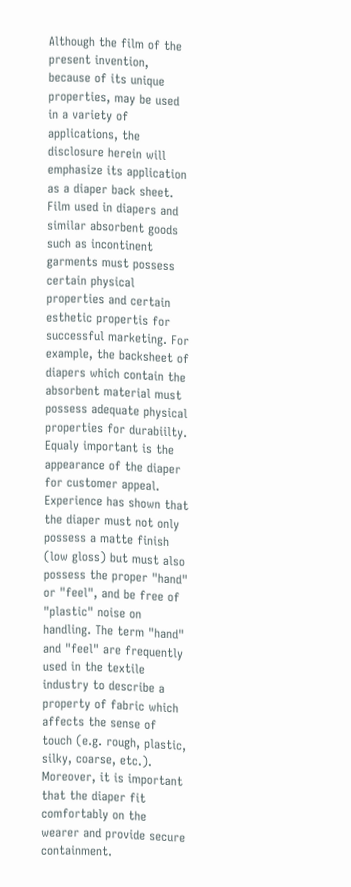Although the film of the present invention, because of its unique properties, may be used in a variety of applications, the disclosure herein will emphasize its application as a diaper back sheet. Film used in diapers and similar absorbent goods such as incontinent garments must possess certain physical properties and certain esthetic propertis for successful marketing. For example, the backsheet of diapers which contain the absorbent material must possess adequate physical properties for durabiilty. Equaly important is the appearance of the diaper for customer appeal. Experience has shown that the diaper must not only possess a matte finish (low gloss) but must also possess the proper "hand" or "feel", and be free of "plastic" noise on handling. The term "hand" and "feel" are frequently used in the textile industry to describe a property of fabric which affects the sense of touch (e.g. rough, plastic, silky, coarse, etc.). Moreover, it is important that the diaper fit comfortably on the wearer and provide secure containment.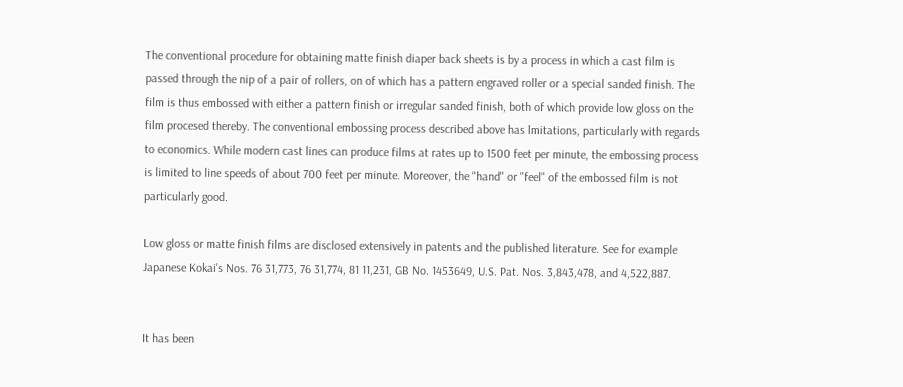The conventional procedure for obtaining matte finish diaper back sheets is by a process in which a cast film is passed through the nip of a pair of rollers, on of which has a pattern engraved roller or a special sanded finish. The film is thus embossed with either a pattern finish or irregular sanded finish, both of which provide low gloss on the film procesed thereby. The conventional embossing process described above has lmitations, particularly with regards to economics. While modern cast lines can produce films at rates up to 1500 feet per minute, the embossing process is limited to line speeds of about 700 feet per minute. Moreover, the "hand" or "feel" of the embossed film is not particularly good.

Low gloss or matte finish films are disclosed extensively in patents and the published literature. See for example Japanese Kokai's Nos. 76 31,773, 76 31,774, 81 11,231, GB No. 1453649, U.S. Pat. Nos. 3,843,478, and 4,522,887.


It has been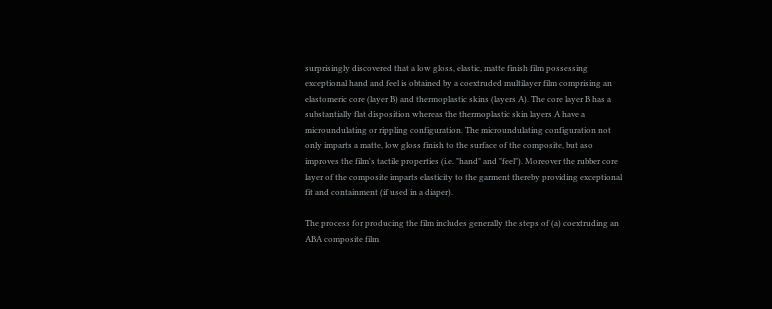surprisingly discovered that a low gloss, elastic, matte finish film possessing exceptional hand and feel is obtained by a coextruded multilayer film comprising an elastomeric core (layer B) and thermoplastic skins (layers A). The core layer B has a substantially flat disposition whereas the thermoplastic skin layers A have a microundulating or rippling configuration. The microundulating configuration not only imparts a matte, low gloss finish to the surface of the composite, but aso improves the film's tactile properties (i.e. "hand" and "feel"). Moreover the rubber core layer of the composite imparts elasticity to the garment thereby providing exceptional fit and containment (if used in a diaper).

The process for producing the film includes generally the steps of (a) coextruding an ABA composite film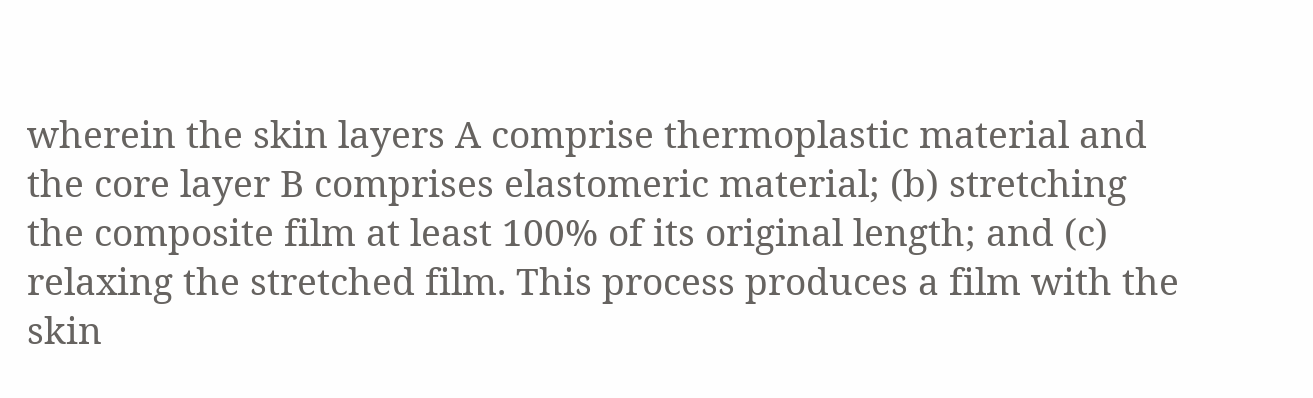wherein the skin layers A comprise thermoplastic material and the core layer B comprises elastomeric material; (b) stretching the composite film at least 100% of its original length; and (c) relaxing the stretched film. This process produces a film with the skin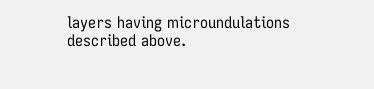layers having microundulations described above.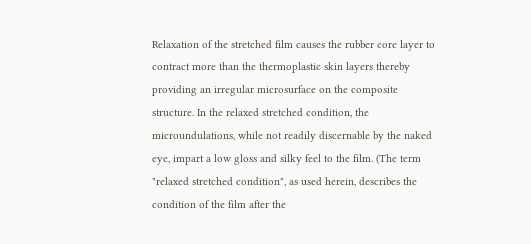Relaxation of the stretched film causes the rubber core layer to contract more than the thermoplastic skin layers thereby providing an irregular microsurface on the composite structure. In the relaxed stretched condition, the microundulations, while not readily discernable by the naked eye, impart a low gloss and silky feel to the film. (The term "relaxed stretched condition", as used herein, describes the condition of the film after the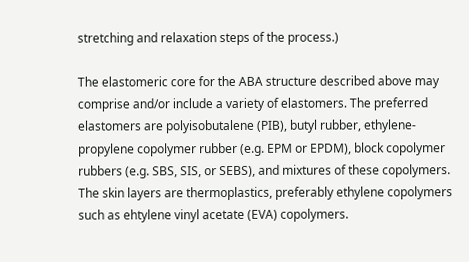stretching and relaxation steps of the process.)

The elastomeric core for the ABA structure described above may comprise and/or include a variety of elastomers. The preferred elastomers are polyisobutalene (PIB), butyl rubber, ethylene-propylene copolymer rubber (e.g. EPM or EPDM), block copolymer rubbers (e.g. SBS, SIS, or SEBS), and mixtures of these copolymers. The skin layers are thermoplastics, preferably ethylene copolymers such as ehtylene vinyl acetate (EVA) copolymers.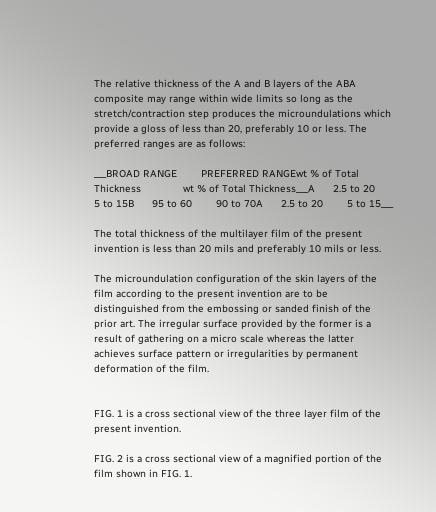The relative thickness of the A and B layers of the ABA composite may range within wide limits so long as the stretch/contraction step produces the microundulations which provide a gloss of less than 20, preferably 10 or less. The preferred ranges are as follows:

___BROAD RANGE        PREFERRED RANGEwt % of Total Thickness              wt % of Total Thickness___A      2.5 to 20        5 to 15B      95 to 60        90 to 70A      2.5 to 20        5 to 15___

The total thickness of the multilayer film of the present invention is less than 20 mils and preferably 10 mils or less.

The microundulation configuration of the skin layers of the film according to the present invention are to be distinguished from the embossing or sanded finish of the prior art. The irregular surface provided by the former is a result of gathering on a micro scale whereas the latter achieves surface pattern or irregularities by permanent deformation of the film.


FIG. 1 is a cross sectional view of the three layer film of the present invention.

FIG. 2 is a cross sectional view of a magnified portion of the film shown in FIG. 1.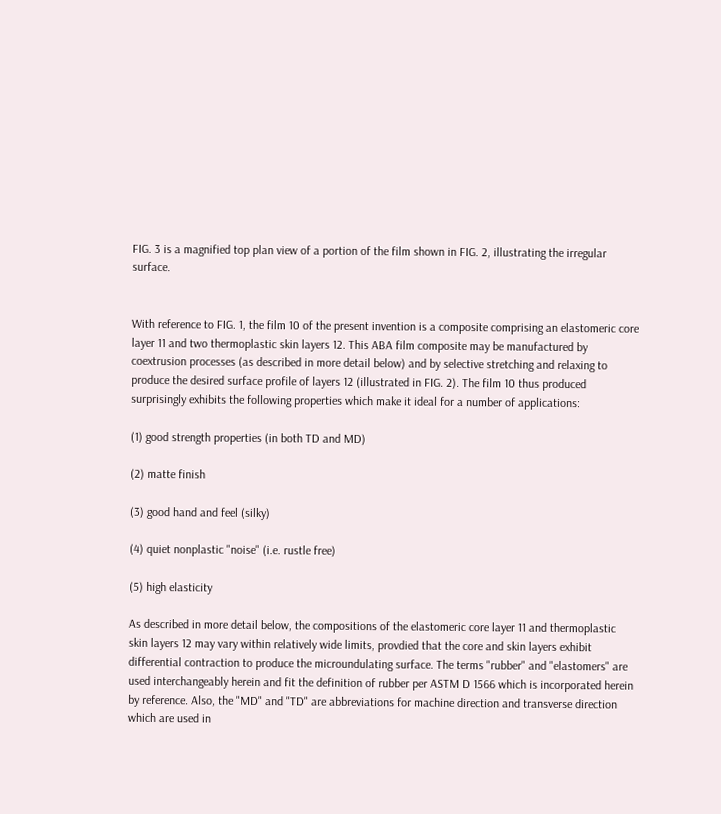FIG. 3 is a magnified top plan view of a portion of the film shown in FIG. 2, illustrating the irregular surface.


With reference to FIG. 1, the film 10 of the present invention is a composite comprising an elastomeric core layer 11 and two thermoplastic skin layers 12. This ABA film composite may be manufactured by coextrusion processes (as described in more detail below) and by selective stretching and relaxing to produce the desired surface profile of layers 12 (illustrated in FIG. 2). The film 10 thus produced surprisingly exhibits the following properties which make it ideal for a number of applications:

(1) good strength properties (in both TD and MD)

(2) matte finish

(3) good hand and feel (silky)

(4) quiet nonplastic "noise" (i.e. rustle free)

(5) high elasticity

As described in more detail below, the compositions of the elastomeric core layer 11 and thermoplastic skin layers 12 may vary within relatively wide limits, provdied that the core and skin layers exhibit differential contraction to produce the microundulating surface. The terms "rubber" and "elastomers" are used interchangeably herein and fit the definition of rubber per ASTM D 1566 which is incorporated herein by reference. Also, the "MD" and "TD" are abbreviations for machine direction and transverse direction which are used in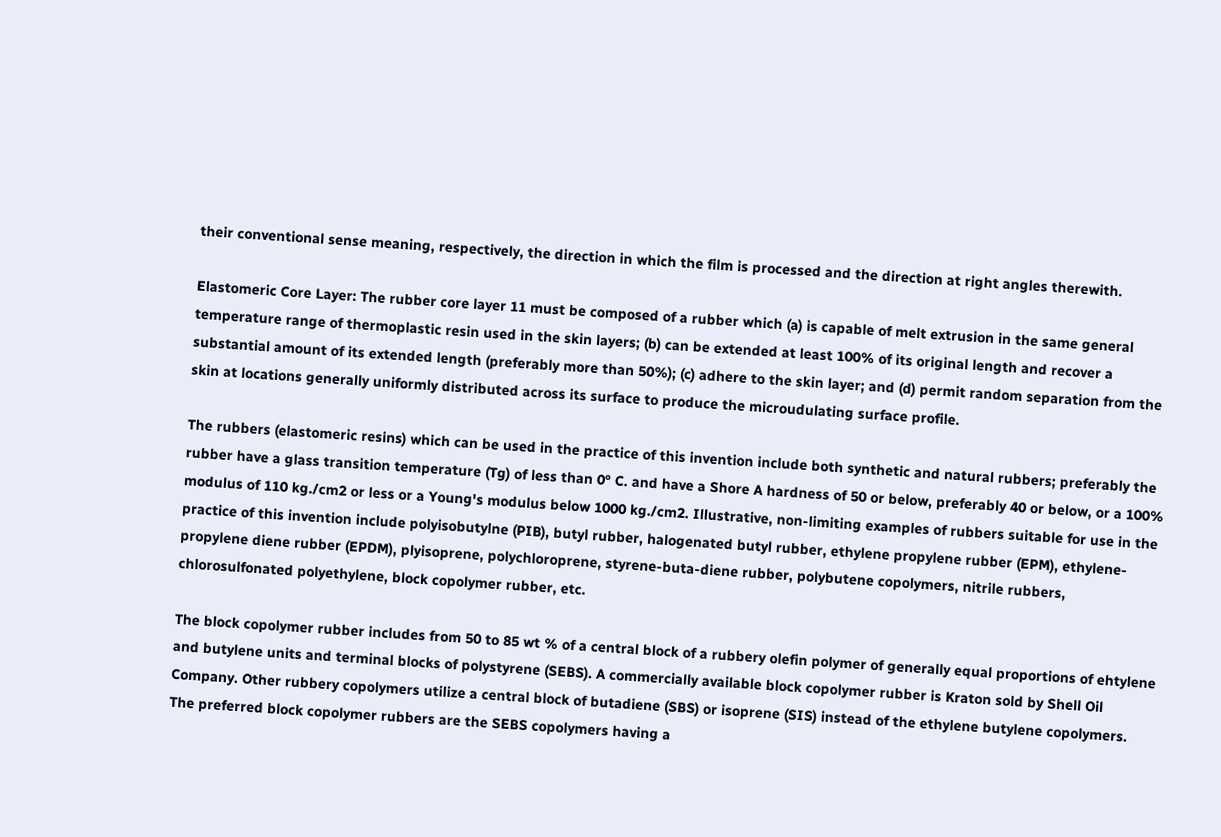their conventional sense meaning, respectively, the direction in which the film is processed and the direction at right angles therewith.

Elastomeric Core Layer: The rubber core layer 11 must be composed of a rubber which (a) is capable of melt extrusion in the same general temperature range of thermoplastic resin used in the skin layers; (b) can be extended at least 100% of its original length and recover a substantial amount of its extended length (preferably more than 50%); (c) adhere to the skin layer; and (d) permit random separation from the skin at locations generally uniformly distributed across its surface to produce the microudulating surface profile.

The rubbers (elastomeric resins) which can be used in the practice of this invention include both synthetic and natural rubbers; preferably the rubber have a glass transition temperature (Tg) of less than 0° C. and have a Shore A hardness of 50 or below, preferably 40 or below, or a 100% modulus of 110 kg./cm2 or less or a Young's modulus below 1000 kg./cm2. Illustrative, non-limiting examples of rubbers suitable for use in the practice of this invention include polyisobutylne (PIB), butyl rubber, halogenated butyl rubber, ethylene propylene rubber (EPM), ethylene-propylene diene rubber (EPDM), plyisoprene, polychloroprene, styrene-buta-diene rubber, polybutene copolymers, nitrile rubbers, chlorosulfonated polyethylene, block copolymer rubber, etc.

The block copolymer rubber includes from 50 to 85 wt % of a central block of a rubbery olefin polymer of generally equal proportions of ehtylene and butylene units and terminal blocks of polystyrene (SEBS). A commercially available block copolymer rubber is Kraton sold by Shell Oil Company. Other rubbery copolymers utilize a central block of butadiene (SBS) or isoprene (SIS) instead of the ethylene butylene copolymers. The preferred block copolymer rubbers are the SEBS copolymers having a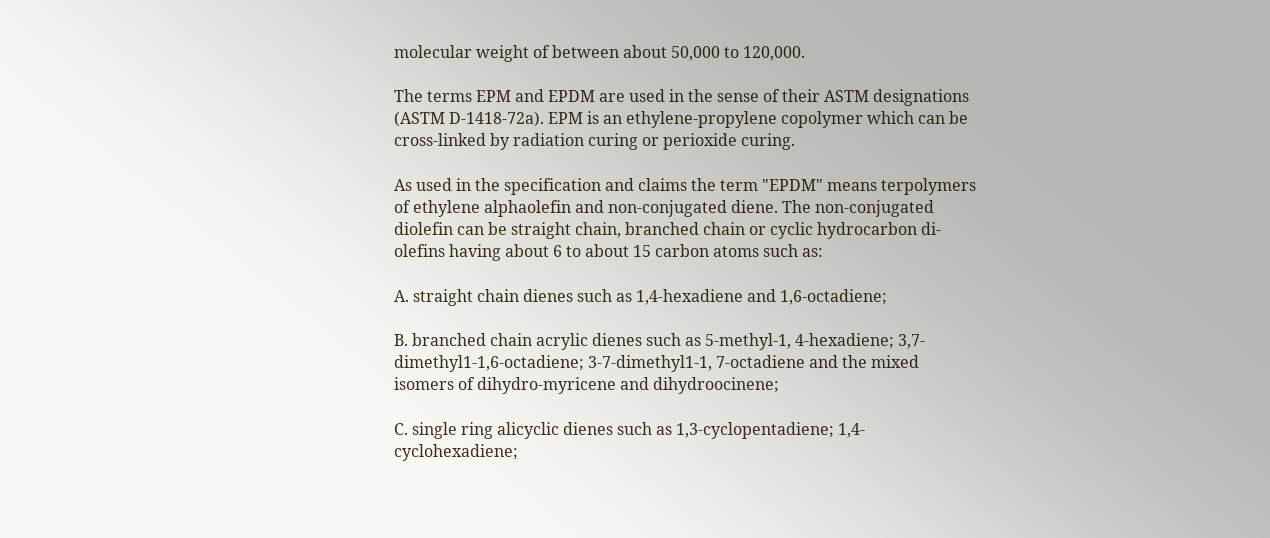molecular weight of between about 50,000 to 120,000.

The terms EPM and EPDM are used in the sense of their ASTM designations (ASTM D-1418-72a). EPM is an ethylene-propylene copolymer which can be cross-linked by radiation curing or perioxide curing.

As used in the specification and claims the term "EPDM" means terpolymers of ethylene alphaolefin and non-conjugated diene. The non-conjugated diolefin can be straight chain, branched chain or cyclic hydrocarbon di-olefins having about 6 to about 15 carbon atoms such as:

A. straight chain dienes such as 1,4-hexadiene and 1,6-octadiene;

B. branched chain acrylic dienes such as 5-methyl-1, 4-hexadiene; 3,7-dimethyl1-1,6-octadiene; 3-7-dimethyl1-1, 7-octadiene and the mixed isomers of dihydro-myricene and dihydroocinene;

C. single ring alicyclic dienes such as 1,3-cyclopentadiene; 1,4-cyclohexadiene;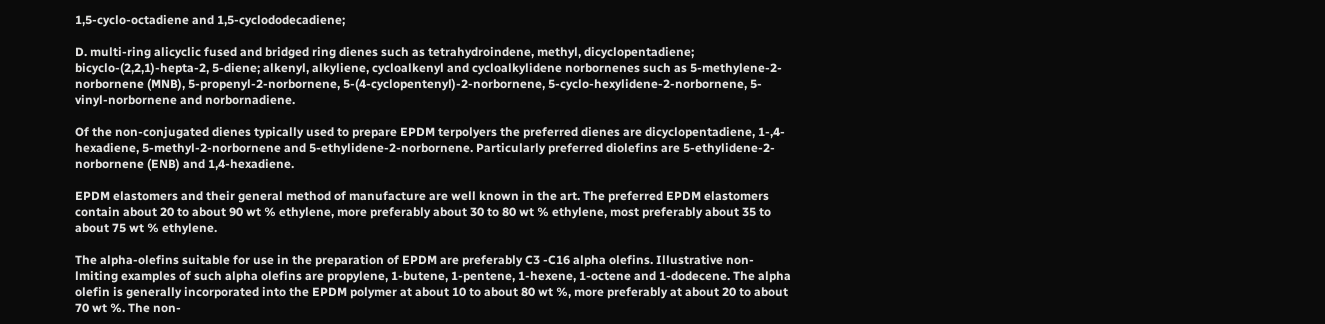1,5-cyclo-octadiene and 1,5-cyclododecadiene;

D. multi-ring alicyclic fused and bridged ring dienes such as tetrahydroindene, methyl, dicyclopentadiene; bicyclo-(2,2,1)-hepta-2, 5-diene; alkenyl, alkyliene, cycloalkenyl and cycloalkylidene norbornenes such as 5-methylene-2-norbornene (MNB), 5-propenyl-2-norbornene, 5-(4-cyclopentenyl)-2-norbornene, 5-cyclo-hexylidene-2-norbornene, 5-vinyl-norbornene and norbornadiene.

Of the non-conjugated dienes typically used to prepare EPDM terpolyers the preferred dienes are dicyclopentadiene, 1-,4-hexadiene, 5-methyl-2-norbornene and 5-ethylidene-2-norbornene. Particularly preferred diolefins are 5-ethylidene-2-norbornene (ENB) and 1,4-hexadiene.

EPDM elastomers and their general method of manufacture are well known in the art. The preferred EPDM elastomers contain about 20 to about 90 wt % ethylene, more preferably about 30 to 80 wt % ethylene, most preferably about 35 to about 75 wt % ethylene.

The alpha-olefins suitable for use in the preparation of EPDM are preferably C3 -C16 alpha olefins. Illustrative non-lmiting examples of such alpha olefins are propylene, 1-butene, 1-pentene, 1-hexene, 1-octene and 1-dodecene. The alpha olefin is generally incorporated into the EPDM polymer at about 10 to about 80 wt %, more preferably at about 20 to about 70 wt %. The non-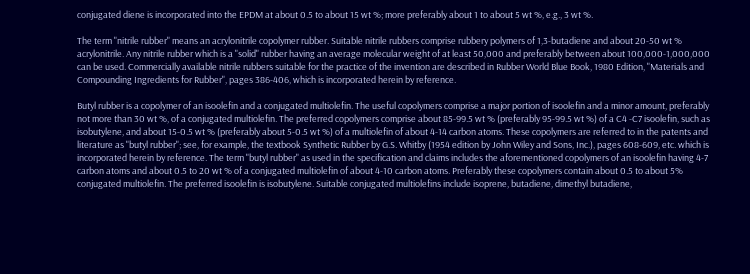conjugated diene is incorporated into the EPDM at about 0.5 to about 15 wt %; more preferably about 1 to about 5 wt %, e.g., 3 wt %.

The term "nitrile rubber" means an acrylonitrile copolymer rubber. Suitable nitrile rubbers comprise rubbery polymers of 1,3-butadiene and about 20-50 wt % acrylonitrile. Any nitrile rubber which is a "solid" rubber having an average molecular weight of at least 50,000 and preferably between about 100,000-1,000,000 can be used. Commercially available nitrile rubbers suitable for the practice of the invention are described in Rubber World Blue Book, 1980 Edition, "Materials and Compounding Ingredients for Rubber", pages 386-406, which is incorporated herein by reference.

Butyl rubber is a copolymer of an isoolefin and a conjugated multiolefin. The useful copolymers comprise a major portion of isoolefin and a minor amount, preferably not more than 30 wt %, of a conjugated multiolefin. The preferred copolymers comprise about 85-99.5 wt % (preferably 95-99.5 wt %) of a C4 -C7 isoolefin, such as isobutylene, and about 15-0.5 wt % (preferably about 5-0.5 wt %) of a multiolefin of about 4-14 carbon atoms. These copolymers are referred to in the patents and literature as "butyl rubber"; see, for example, the textbook Synthetic Rubber by G.S. Whitby (1954 edition by John Wiley and Sons, Inc.), pages 608-609, etc. which is incorporated herein by reference. The term "butyl rubber" as used in the specification and claims includes the aforementioned copolymers of an isoolefin having 4-7 carbon atoms and about 0.5 to 20 wt % of a conjugated multiolefin of about 4-10 carbon atoms. Preferably these copolymers contain about 0.5 to about 5% conjugated multiolefin. The preferred isoolefin is isobutylene. Suitable conjugated multiolefins include isoprene, butadiene, dimethyl butadiene,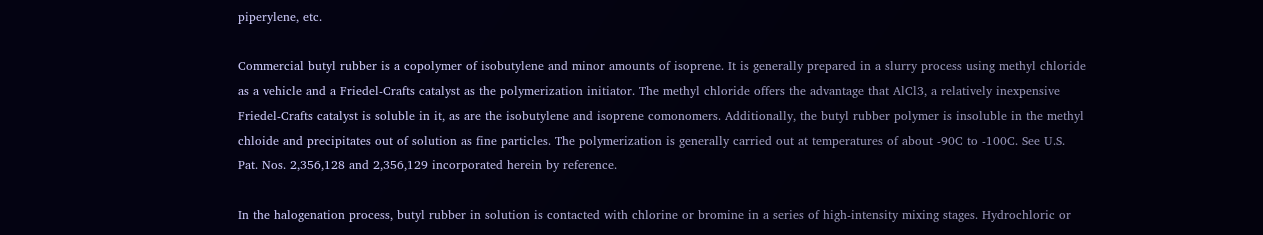piperylene, etc.

Commercial butyl rubber is a copolymer of isobutylene and minor amounts of isoprene. It is generally prepared in a slurry process using methyl chloride as a vehicle and a Friedel-Crafts catalyst as the polymerization initiator. The methyl chloride offers the advantage that AlCl3, a relatively inexpensive Friedel-Crafts catalyst is soluble in it, as are the isobutylene and isoprene comonomers. Additionally, the butyl rubber polymer is insoluble in the methyl chloide and precipitates out of solution as fine particles. The polymerization is generally carried out at temperatures of about -90C to -100C. See U.S. Pat. Nos. 2,356,128 and 2,356,129 incorporated herein by reference.

In the halogenation process, butyl rubber in solution is contacted with chlorine or bromine in a series of high-intensity mixing stages. Hydrochloric or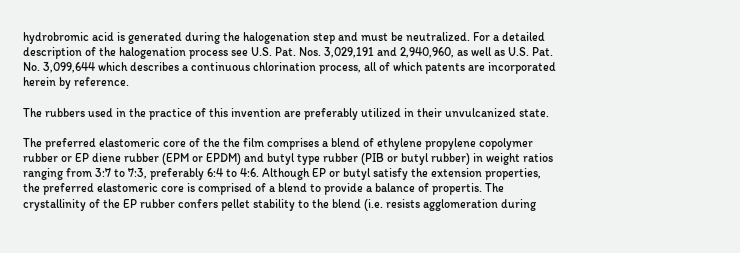hydrobromic acid is generated during the halogenation step and must be neutralized. For a detailed description of the halogenation process see U.S. Pat. Nos. 3,029,191 and 2,940,960, as well as U.S. Pat. No. 3,099,644 which describes a continuous chlorination process, all of which patents are incorporated herein by reference.

The rubbers used in the practice of this invention are preferably utilized in their unvulcanized state.

The preferred elastomeric core of the the film comprises a blend of ethylene propylene copolymer rubber or EP diene rubber (EPM or EPDM) and butyl type rubber (PIB or butyl rubber) in weight ratios ranging from 3:7 to 7:3, preferably 6:4 to 4:6. Although EP or butyl satisfy the extension properties, the preferred elastomeric core is comprised of a blend to provide a balance of propertis. The crystallinity of the EP rubber confers pellet stability to the blend (i.e. resists agglomeration during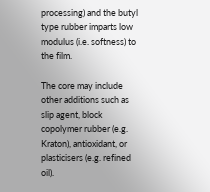processing) and the butyl type rubber imparts low modulus (i.e. softness) to the film.

The core may include other additions such as slip agent, block copolymer rubber (e.g. Kraton), antioxidant, or plasticisers (e.g. refined oil).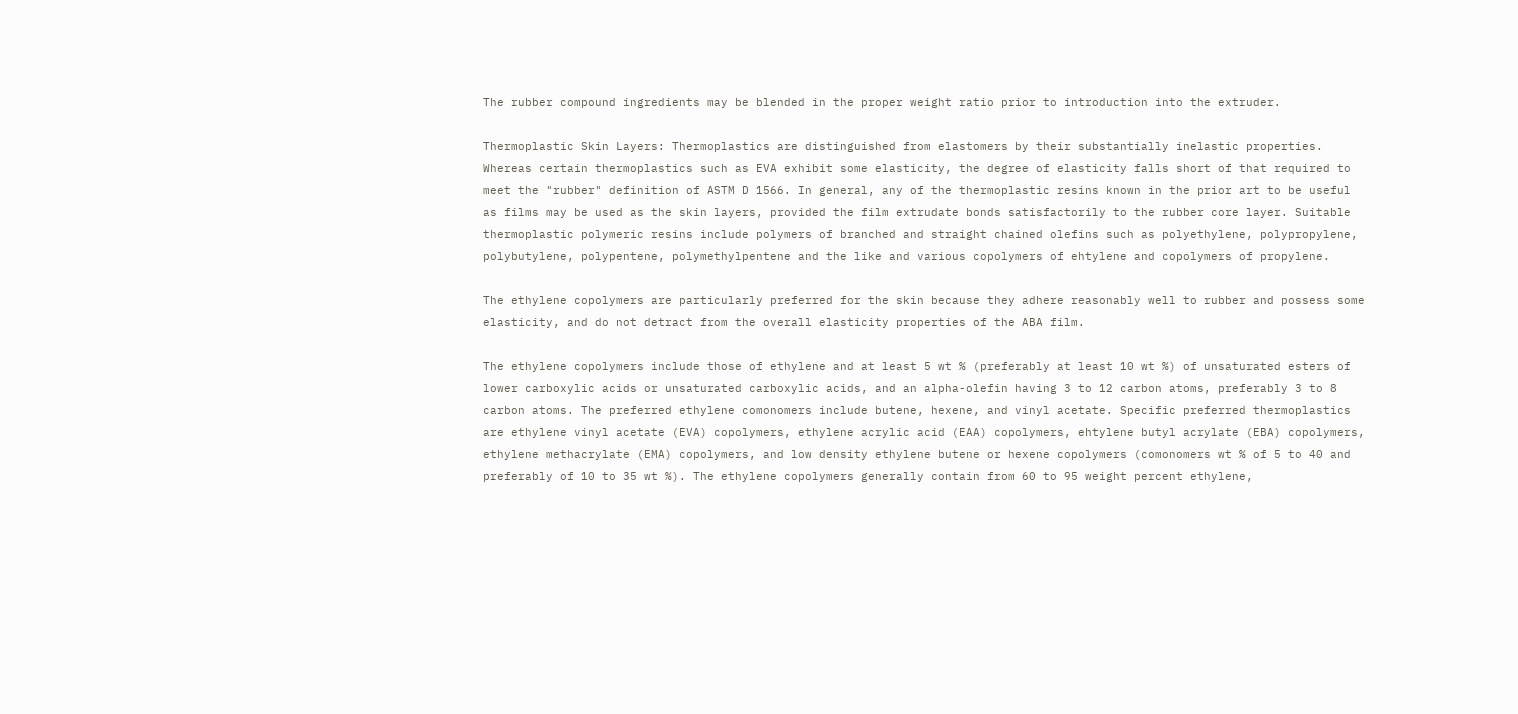The rubber compound ingredients may be blended in the proper weight ratio prior to introduction into the extruder.

Thermoplastic Skin Layers: Thermoplastics are distinguished from elastomers by their substantially inelastic properties. Whereas certain thermoplastics such as EVA exhibit some elasticity, the degree of elasticity falls short of that required to meet the "rubber" definition of ASTM D 1566. In general, any of the thermoplastic resins known in the prior art to be useful as films may be used as the skin layers, provided the film extrudate bonds satisfactorily to the rubber core layer. Suitable thermoplastic polymeric resins include polymers of branched and straight chained olefins such as polyethylene, polypropylene, polybutylene, polypentene, polymethylpentene and the like and various copolymers of ehtylene and copolymers of propylene.

The ethylene copolymers are particularly preferred for the skin because they adhere reasonably well to rubber and possess some elasticity, and do not detract from the overall elasticity properties of the ABA film.

The ethylene copolymers include those of ethylene and at least 5 wt % (preferably at least 10 wt %) of unsaturated esters of lower carboxylic acids or unsaturated carboxylic acids, and an alpha-olefin having 3 to 12 carbon atoms, preferably 3 to 8 carbon atoms. The preferred ethylene comonomers include butene, hexene, and vinyl acetate. Specific preferred thermoplastics are ethylene vinyl acetate (EVA) copolymers, ethylene acrylic acid (EAA) copolymers, ehtylene butyl acrylate (EBA) copolymers, ethylene methacrylate (EMA) copolymers, and low density ethylene butene or hexene copolymers (comonomers wt % of 5 to 40 and preferably of 10 to 35 wt %). The ethylene copolymers generally contain from 60 to 95 weight percent ethylene,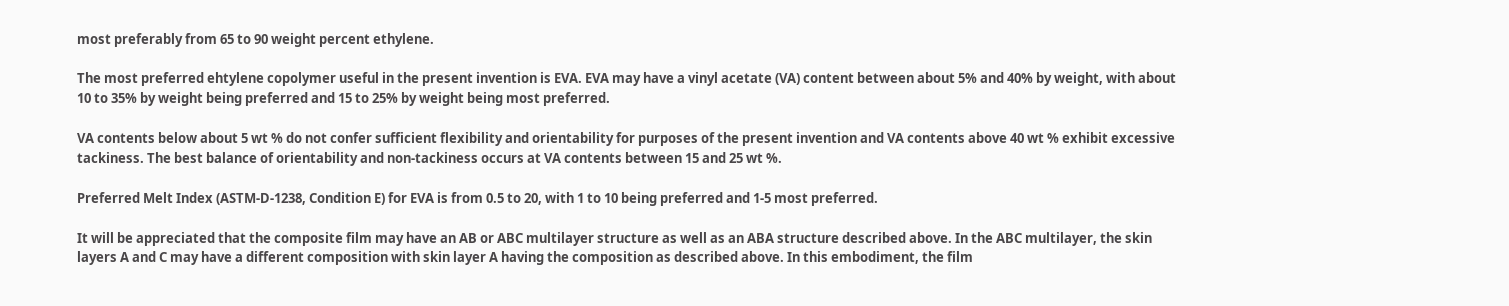most preferably from 65 to 90 weight percent ethylene.

The most preferred ehtylene copolymer useful in the present invention is EVA. EVA may have a vinyl acetate (VA) content between about 5% and 40% by weight, with about 10 to 35% by weight being preferred and 15 to 25% by weight being most preferred.

VA contents below about 5 wt % do not confer sufficient flexibility and orientability for purposes of the present invention and VA contents above 40 wt % exhibit excessive tackiness. The best balance of orientability and non-tackiness occurs at VA contents between 15 and 25 wt %.

Preferred Melt Index (ASTM-D-1238, Condition E) for EVA is from 0.5 to 20, with 1 to 10 being preferred and 1-5 most preferred.

It will be appreciated that the composite film may have an AB or ABC multilayer structure as well as an ABA structure described above. In the ABC multilayer, the skin layers A and C may have a different composition with skin layer A having the composition as described above. In this embodiment, the film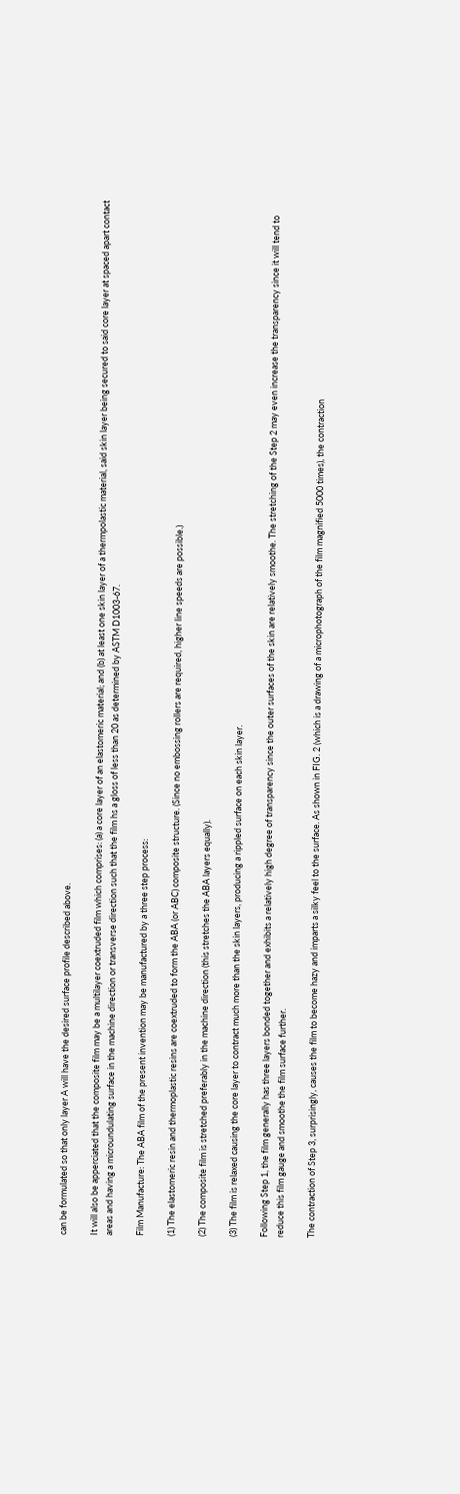can be formulated so that only layer A will have the desired surface profile described above.

It will also be apperciated that the composite film may be a multilayer coextruded film which comprises: (a) a core layer of an elastomeric material; and (b) at least one skin layer of a thermpolastic material, said skin layer being secured to said core layer at spaced apart contact areas and having a microundulating surface in the machine direction or transverse direction such that the film hs a gloss of less than 20 as determined by ASTM D1003-67.

Film Manufacture: The ABA film of the present invention may be manufactured by a three step process:

(1) The elastomeric resin and thermoplastic resins are coextruded to form the ABA (or ABC) composite structure. (Since no embossing rollers are required, higher line speeds are possible.)

(2) The composite film is stretched preferably in the machine direction (this stretches the ABA layers equally).

(3) The film is relaxed causing the core layer to contract much more than the skin layers, producing a rippled surface on each skin layer.

Following Step 1, the film generally has three layers bonded together and exhibits a relatively high degree of transparency since the outer surfaces of the skin are relatively smoothe. The stretching of the Step 2 may even increase the transparency since it will tend to reduce this film gauge and smoothe the film surface further.

The contraction of Step 3, surprisingly, causes the film to become hazy and imparts a silky feel to the surface. As shown in FIG. 2 (which is a drawing of a microphotograph of the film magnified 5000 times), the contraction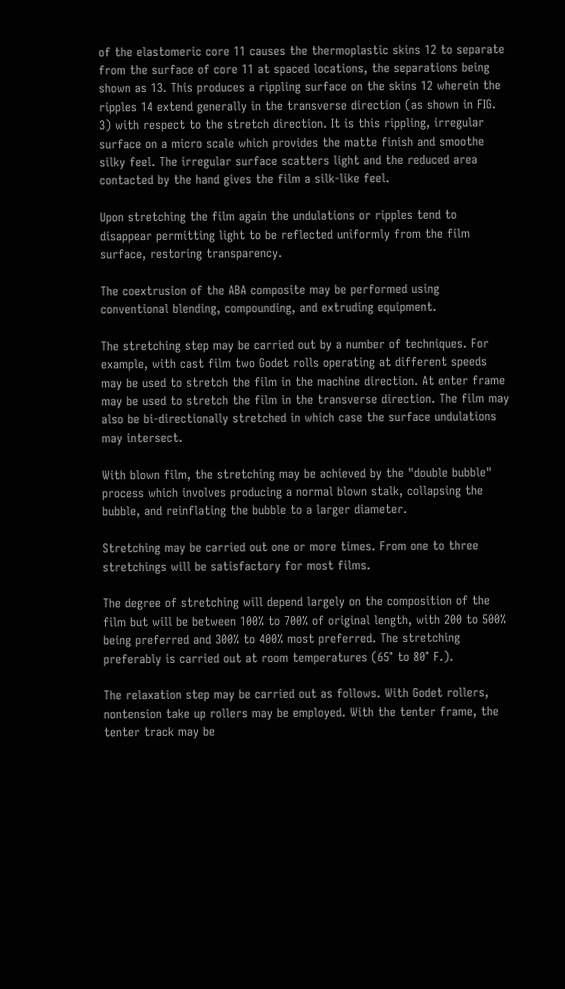of the elastomeric core 11 causes the thermoplastic skins 12 to separate from the surface of core 11 at spaced locations, the separations being shown as 13. This produces a rippling surface on the skins 12 wherein the ripples 14 extend generally in the transverse direction (as shown in FIG. 3) with respect to the stretch direction. It is this rippling, irregular surface on a micro scale which provides the matte finish and smoothe silky feel. The irregular surface scatters light and the reduced area contacted by the hand gives the film a silk-like feel.

Upon stretching the film again the undulations or ripples tend to disappear permitting light to be reflected uniformly from the film surface, restoring transparency.

The coextrusion of the ABA composite may be performed using conventional blending, compounding, and extruding equipment.

The stretching step may be carried out by a number of techniques. For example, with cast film two Godet rolls operating at different speeds may be used to stretch the film in the machine direction. At enter frame may be used to stretch the film in the transverse direction. The film may also be bi-directionally stretched in which case the surface undulations may intersect.

With blown film, the stretching may be achieved by the "double bubble" process which involves producing a normal blown stalk, collapsing the bubble, and reinflating the bubble to a larger diameter.

Stretching may be carried out one or more times. From one to three stretchings will be satisfactory for most films.

The degree of stretching will depend largely on the composition of the film but will be between 100% to 700% of original length, with 200 to 500% being preferred and 300% to 400% most preferred. The stretching preferably is carried out at room temperatures (65° to 80° F.).

The relaxation step may be carried out as follows. With Godet rollers, nontension take up rollers may be employed. With the tenter frame, the tenter track may be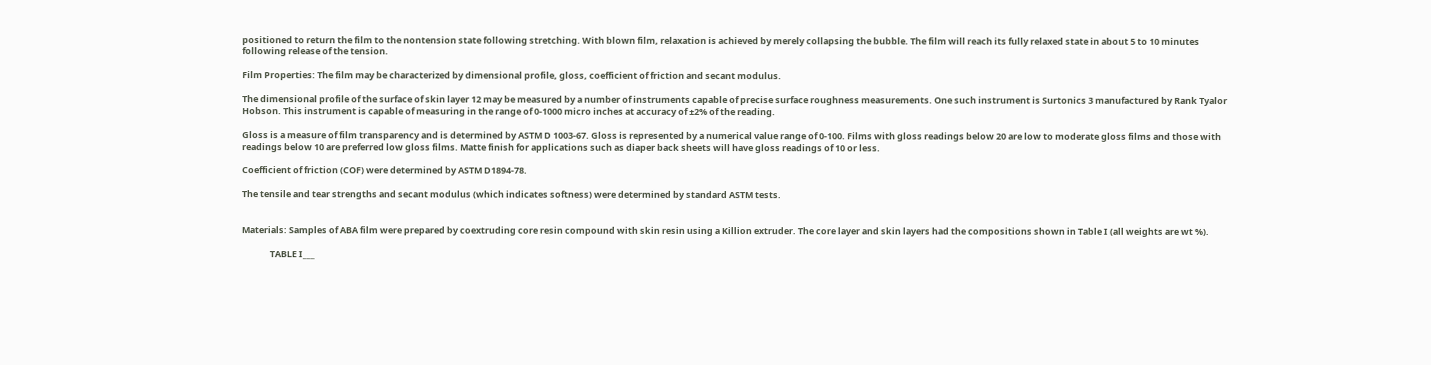positioned to return the film to the nontension state following stretching. With blown film, relaxation is achieved by merely collapsing the bubble. The film will reach its fully relaxed state in about 5 to 10 minutes following release of the tension.

Film Properties: The film may be characterized by dimensional profile, gloss, coefficient of friction and secant modulus.

The dimensional profile of the surface of skin layer 12 may be measured by a number of instruments capable of precise surface roughness measurements. One such instrument is Surtonics 3 manufactured by Rank Tyalor Hobson. This instrument is capable of measuring in the range of 0-1000 micro inches at accuracy of ±2% of the reading.

Gloss is a measure of film transparency and is determined by ASTM D 1003-67. Gloss is represented by a numerical value range of 0-100. Films with gloss readings below 20 are low to moderate gloss films and those with readings below 10 are preferred low gloss films. Matte finish for applications such as diaper back sheets will have gloss readings of 10 or less.

Coefficient of friction (COF) were determined by ASTM D1894-78.

The tensile and tear strengths and secant modulus (which indicates softness) were determined by standard ASTM tests.


Materials: Samples of ABA film were prepared by coextruding core resin compound with skin resin using a Killion extruder. The core layer and skin layers had the compositions shown in Table I (all weights are wt %).

              TABLE I___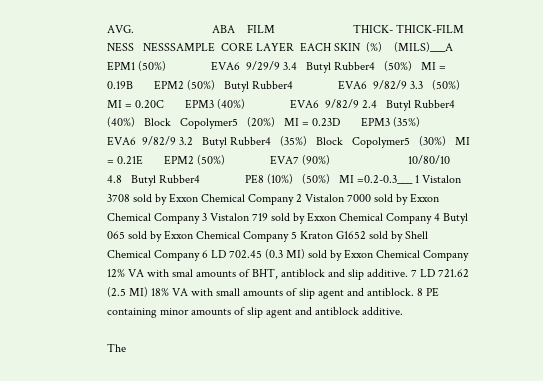AVG.                          ABA    FILM                          THICK- THICK-FILM                           NESS   NESSSAMPLE  CORE LAYER  EACH SKIN  (%)    (MILS)___A       EPM1 (50%)               EVA6  9/29/9 3.4   Butyl Rubber4   (50%)   MI = 0.19B       EPM2 (50%)   Butyl Rubber4               EVA6  9/82/9 3.3   (50%)   MI = 0.20C       EPM3 (40%)               EVA6  9/82/9 2.4   Butyl Rubber4   (40%)   Block   Copolymer5   (20%)   MI = 0.23D       EPM3 (35%)               EVA6  9/82/9 3.2   Butyl Rubber4   (35%)   Block   Copolymer5   (30%)   MI = 0.21E       EPM2 (50%)               EVA7 (90%)                          10/80/10                                 4.8   Butyl Rubber4               PE8 (10%)   (50%)   MI =0.2-0.3___ 1 Vistalon 3708 sold by Exxon Chemical Company 2 Vistalon 7000 sold by Exxon Chemical Company 3 Vistalon 719 sold by Exxon Chemical Company 4 Butyl 065 sold by Exxon Chemical Company 5 Kraton G1652 sold by Shell Chemical Company 6 LD 702.45 (0.3 MI) sold by Exxon Chemical Company 12% VA with smal amounts of BHT, antiblock and slip additive. 7 LD 721.62 (2.5 MI) 18% VA with small amounts of slip agent and antiblock. 8 PE containing minor amounts of slip agent and antiblock additive.

The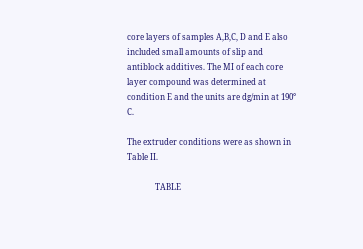core layers of samples A,B,C, D and E also included small amounts of slip and antiblock additives. The MI of each core layer compound was determined at condition E and the units are dg/min at 190° C.

The extruder conditions were as shown in Table II.

              TABLE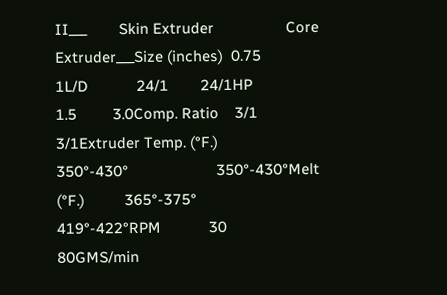II___        Skin Extruder                  Core Extruder___Size (inches)  0.75        1L/D            24/1        24/1HP             1.5         3.0Comp. Ratio    3/1         3/1Extruder Temp. (°F.)          350°-430°                      350°-430°Melt (°F.)          365°-375°                      419°-422°RPM            30          80GMS/min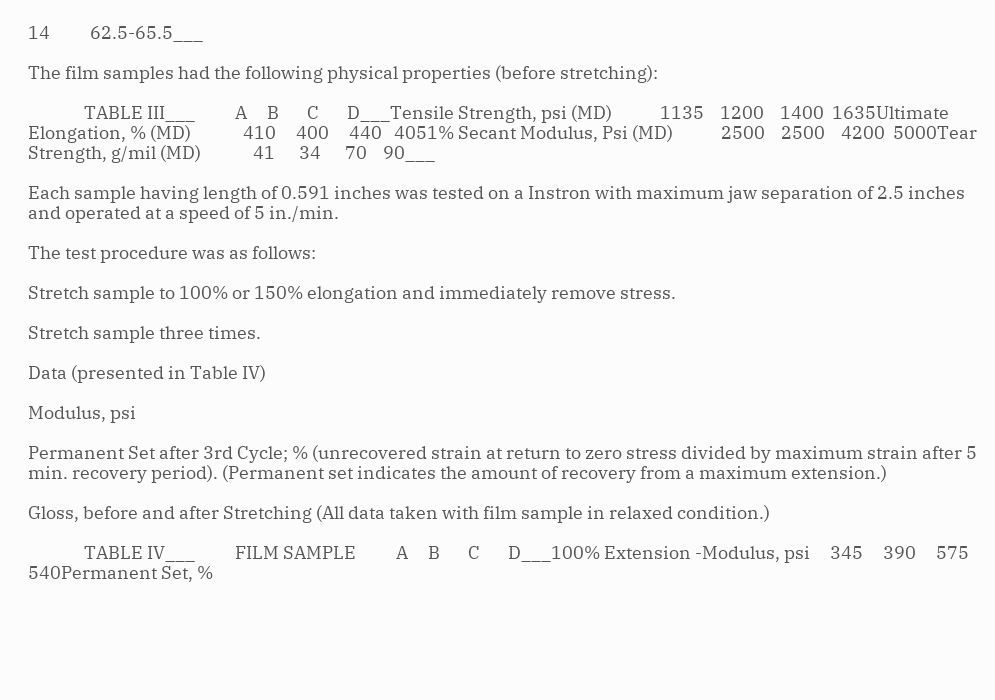14          62.5-65.5___

The film samples had the following physical properties (before stretching):

              TABLE III___          A     B       C       D___Tensile Strength, psi (MD)            1135    1200    1400  1635Ultimate Elongation, % (MD)             410     400     440   4051% Secant Modulus, Psi (MD)            2500    2500    4200  5000Tear Strength, g/mil (MD)             41      34      70    90___

Each sample having length of 0.591 inches was tested on a Instron with maximum jaw separation of 2.5 inches and operated at a speed of 5 in./min.

The test procedure was as follows:

Stretch sample to 100% or 150% elongation and immediately remove stress.

Stretch sample three times.

Data (presented in Table IV)

Modulus, psi

Permanent Set after 3rd Cycle; % (unrecovered strain at return to zero stress divided by maximum strain after 5 min. recovery period). (Permanent set indicates the amount of recovery from a maximum extension.)

Gloss, before and after Stretching (All data taken with film sample in relaxed condition.)

              TABLE IV___          FILM SAMPLE          A     B       C       D___100% Extension -Modulus, psi     345     390     575   540Permanent Set, %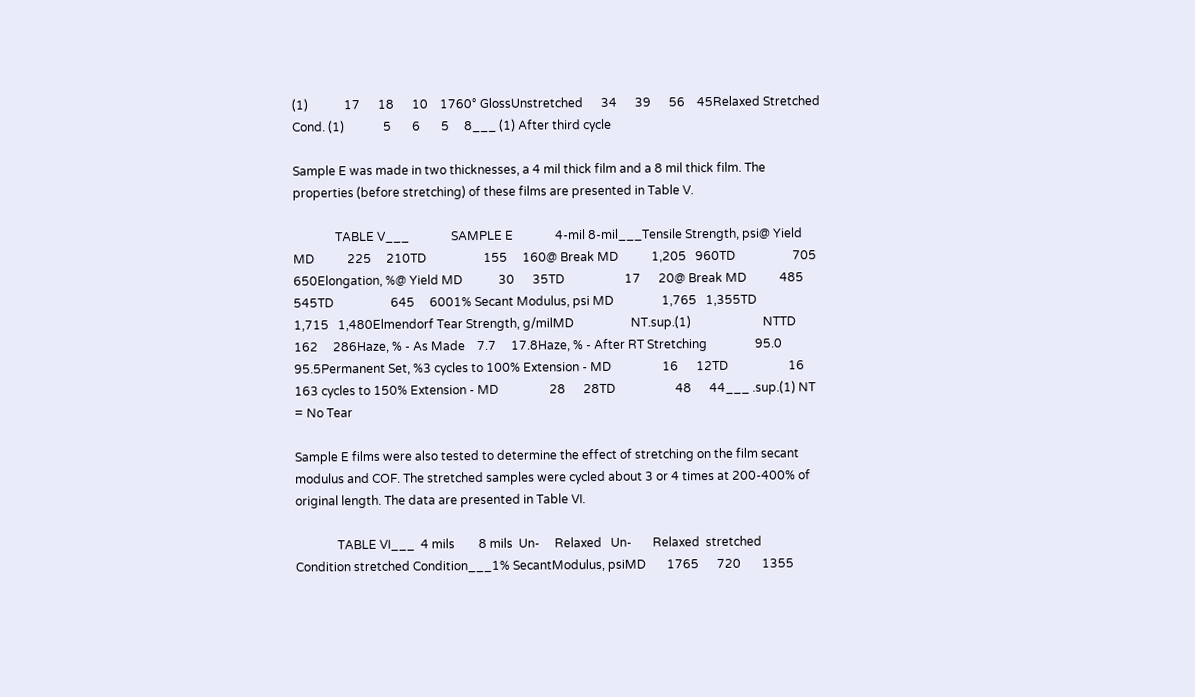(1)            17      18      10    1760° GlossUnstretched      34      39      56    45Relaxed Stretched Cond. (1)             5       6       5     8___ (1) After third cycle

Sample E was made in two thicknesses, a 4 mil thick film and a 8 mil thick film. The properties (before stretching) of these films are presented in Table V.

              TABLE V___              SAMPLE E              4-mil 8-mil___Tensile Strength, psi@ Yield MD           225     210TD                   155     160@ Break MD           1,205   960TD                   705     650Elongation, %@ Yield MD            30      35TD                    17      20@ Break MD           485     545TD                   645     6001% Secant Modulus, psi MD                1,765   1,355TD                   1,715   1,480Elmendorf Tear Strength, g/milMD                   NT.sup.(1)                        NTTD                   162     286Haze, % - As Made    7.7     17.8Haze, % - After RT Stretching                95.0    95.5Permanent Set, %3 cycles to 100% Extension - MD                 16      12TD                    16      163 cycles to 150% Extension - MD                 28      28TD                    48      44___ .sup.(1) NT = No Tear

Sample E films were also tested to determine the effect of stretching on the film secant modulus and COF. The stretched samples were cycled about 3 or 4 times at 200-400% of original length. The data are presented in Table VI.

              TABLE VI___  4 mils        8 mils  Un-     Relaxed   Un-       Relaxed  stretched          Condition stretched Condition___1% SecantModulus, psiMD       1765      720       1355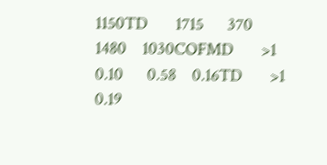1150TD       1715      370       1480    1030COFMD       >1        0.10      0.58    0.16TD       >1        0.19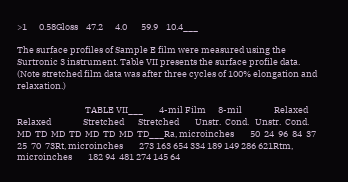>1      0.58Gloss    47.2      4.0       59.9    10.4___

The surface profiles of Sample E film were measured using the Surtronic 3 instrument. Table VII presents the surface profile data. (Note stretched film data was after three cycles of 100% elongation and relaxation.)

                                  TABLE VII___        4-mil Film      8-mil                Relaxed         Relaxed                Stretched       Stretched        Unstr.  Cond.   Unstr.  Cond.        MD  TD  MD  TD  MD  TD  MD  TD___Ra, microinches        50  24  96  84  37  25  70  73Rt, microinches        273 163 654 334 189 149 286 621Rtm, microinches        182 94  481 274 145 64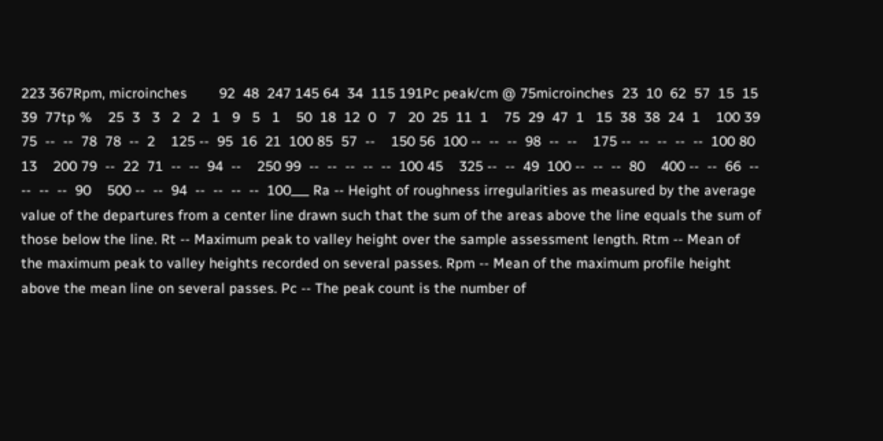223 367Rpm, microinches        92  48  247 145 64  34  115 191Pc peak/cm @ 75microinches  23  10  62  57  15  15  39  77tp %    25  3   3   2   2   1   9   5   1    50  18  12  0   7   20  25  11  1    75  29  47  1   15  38  38  24  1    100 39  75  --  --  78  78  --  2    125 --  95  16  21  100 85  57  --    150 56  100 --  --  --  98  --  --    175 --  --  --  --  --  100 80  13    200 79  --  22  71  --  --  94  --    250 99  --  --  --  --  --  100 45    325 --  --  49  100 --  --  --  80    400 --  --  66  --  --  --  --  90    500 --  --  94  --  --  --  --  100___ Ra -- Height of roughness irregularities as measured by the average value of the departures from a center line drawn such that the sum of the areas above the line equals the sum of those below the line. Rt -- Maximum peak to valley height over the sample assessment length. Rtm -- Mean of the maximum peak to valley heights recorded on several passes. Rpm -- Mean of the maximum profile height above the mean line on several passes. Pc -- The peak count is the number of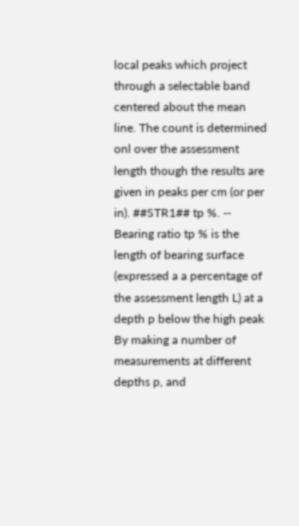local peaks which project through a selectable band centered about the mean line. The count is determined onl over the assessment length though the results are given in peaks per cm (or per in). ##STR1## tp %. -- Bearing ratio tp % is the length of bearing surface (expressed a a percentage of the assessment length L) at a depth p below the high peak By making a number of measurements at different depths p, and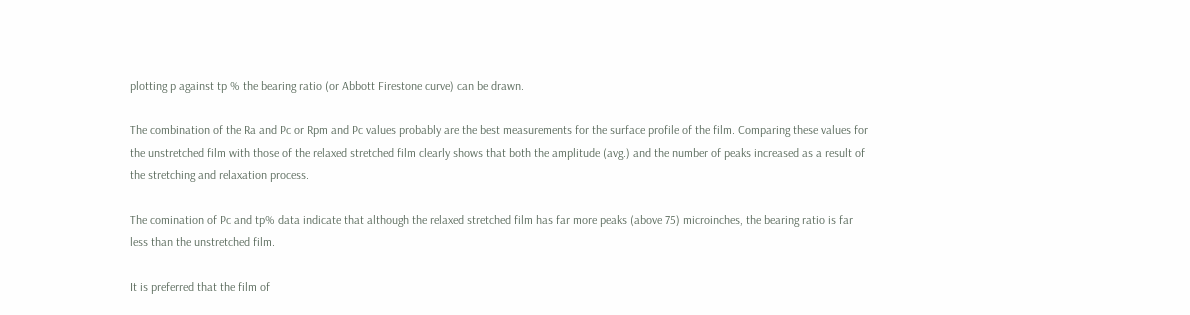plotting p against tp % the bearing ratio (or Abbott Firestone curve) can be drawn.

The combination of the Ra and Pc or Rpm and Pc values probably are the best measurements for the surface profile of the film. Comparing these values for the unstretched film with those of the relaxed stretched film clearly shows that both the amplitude (avg.) and the number of peaks increased as a result of the stretching and relaxation process.

The comination of Pc and tp% data indicate that although the relaxed stretched film has far more peaks (above 75) microinches, the bearing ratio is far less than the unstretched film.

It is preferred that the film of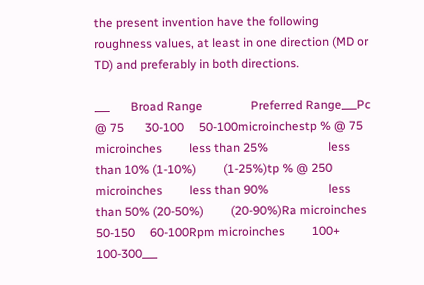the present invention have the following roughness values, at least in one direction (MD or TD) and preferably in both directions.

___       Broad Range                Preferred Range___Pc @ 75       30-100     50-100microinchestp % @ 75 microinches         less than 25%                    less than 10% (1-10%)         (1-25%)tp % @ 250 microinches         less than 90%                    less than 50% (20-50%)         (20-90%)Ra microinches         50-150     60-100Rpm microinches         100+       100-300___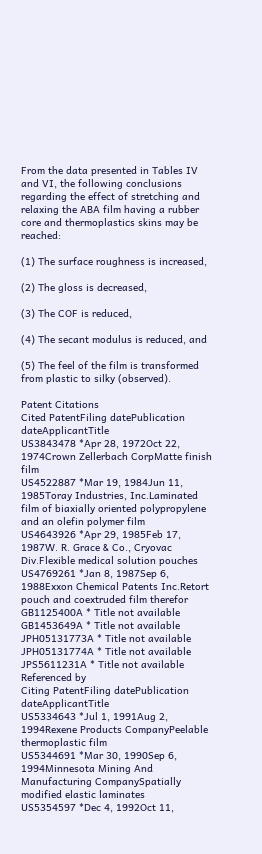From the data presented in Tables IV and VI, the following conclusions regarding the effect of stretching and relaxing the ABA film having a rubber core and thermoplastics skins may be reached:

(1) The surface roughness is increased,

(2) The gloss is decreased,

(3) The COF is reduced,

(4) The secant modulus is reduced, and

(5) The feel of the film is transformed from plastic to silky (observed).

Patent Citations
Cited PatentFiling datePublication dateApplicantTitle
US3843478 *Apr 28, 1972Oct 22, 1974Crown Zellerbach CorpMatte finish film
US4522887 *Mar 19, 1984Jun 11, 1985Toray Industries, Inc.Laminated film of biaxially oriented polypropylene and an olefin polymer film
US4643926 *Apr 29, 1985Feb 17, 1987W. R. Grace & Co., Cryovac Div.Flexible medical solution pouches
US4769261 *Jan 8, 1987Sep 6, 1988Exxon Chemical Patents Inc.Retort pouch and coextruded film therefor
GB1125400A * Title not available
GB1453649A * Title not available
JPH05131773A * Title not available
JPH05131774A * Title not available
JPS5611231A * Title not available
Referenced by
Citing PatentFiling datePublication dateApplicantTitle
US5334643 *Jul 1, 1991Aug 2, 1994Rexene Products CompanyPeelable thermoplastic film
US5344691 *Mar 30, 1990Sep 6, 1994Minnesota Mining And Manufacturing CompanySpatially modified elastic laminates
US5354597 *Dec 4, 1992Oct 11,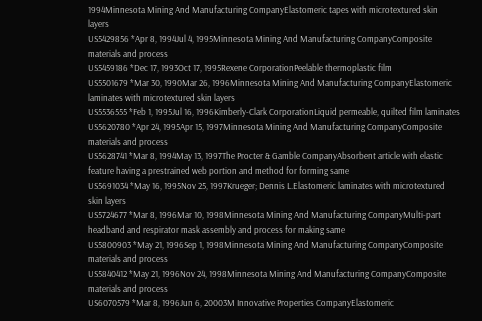1994Minnesota Mining And Manufacturing CompanyElastomeric tapes with microtextured skin layers
US5429856 *Apr 8, 1994Jul 4, 1995Minnesota Mining And Manufacturing CompanyComposite materials and process
US5459186 *Dec 17, 1993Oct 17, 1995Rexene CorporationPeelable thermoplastic film
US5501679 *Mar 30, 1990Mar 26, 1996Minnesota Mining And Manufacturing CompanyElastomeric laminates with microtextured skin layers
US5536555 *Feb 1, 1995Jul 16, 1996Kimberly-Clark CorporationLiquid permeable, quilted film laminates
US5620780 *Apr 24, 1995Apr 15, 1997Minnesota Mining And Manufacturing CompanyComposite materials and process
US5628741 *Mar 8, 1994May 13, 1997The Procter & Gamble CompanyAbsorbent article with elastic feature having a prestrained web portion and method for forming same
US5691034 *May 16, 1995Nov 25, 1997Krueger; Dennis L.Elastomeric laminates with microtextured skin layers
US5724677 *Mar 8, 1996Mar 10, 1998Minnesota Mining And Manufacturing CompanyMulti-part headband and respirator mask assembly and process for making same
US5800903 *May 21, 1996Sep 1, 1998Minnesota Mining And Manufacturing CompanyComposite materials and process
US5840412 *May 21, 1996Nov 24, 1998Minnesota Mining And Manufacturing CompanyComposite materials and process
US6070579 *Mar 8, 1996Jun 6, 20003M Innovative Properties CompanyElastomeric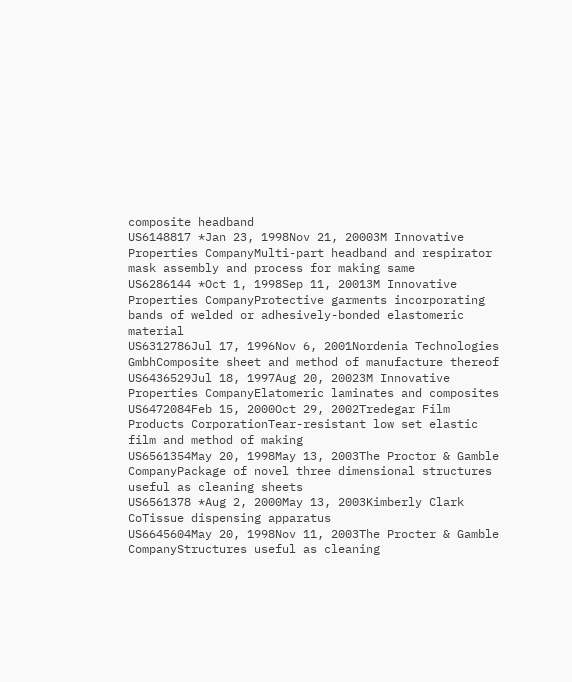composite headband
US6148817 *Jan 23, 1998Nov 21, 20003M Innovative Properties CompanyMulti-part headband and respirator mask assembly and process for making same
US6286144 *Oct 1, 1998Sep 11, 20013M Innovative Properties CompanyProtective garments incorporating bands of welded or adhesively-bonded elastomeric material
US6312786Jul 17, 1996Nov 6, 2001Nordenia Technologies GmbhComposite sheet and method of manufacture thereof
US6436529Jul 18, 1997Aug 20, 20023M Innovative Properties CompanyElatomeric laminates and composites
US6472084Feb 15, 2000Oct 29, 2002Tredegar Film Products CorporationTear-resistant low set elastic film and method of making
US6561354May 20, 1998May 13, 2003The Proctor & Gamble CompanyPackage of novel three dimensional structures useful as cleaning sheets
US6561378 *Aug 2, 2000May 13, 2003Kimberly Clark CoTissue dispensing apparatus
US6645604May 20, 1998Nov 11, 2003The Procter & Gamble CompanyStructures useful as cleaning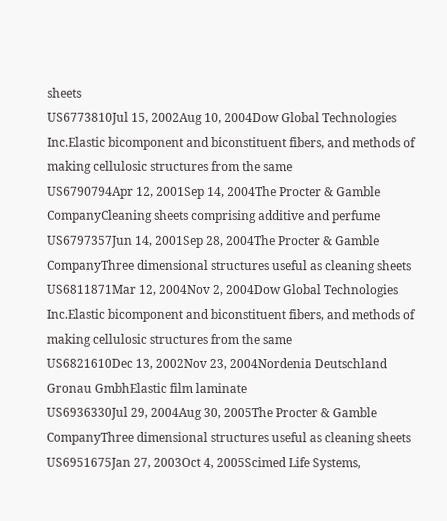sheets
US6773810Jul 15, 2002Aug 10, 2004Dow Global Technologies Inc.Elastic bicomponent and biconstituent fibers, and methods of making cellulosic structures from the same
US6790794Apr 12, 2001Sep 14, 2004The Procter & Gamble CompanyCleaning sheets comprising additive and perfume
US6797357Jun 14, 2001Sep 28, 2004The Procter & Gamble CompanyThree dimensional structures useful as cleaning sheets
US6811871Mar 12, 2004Nov 2, 2004Dow Global Technologies Inc.Elastic bicomponent and biconstituent fibers, and methods of making cellulosic structures from the same
US6821610Dec 13, 2002Nov 23, 2004Nordenia Deutschland Gronau GmbhElastic film laminate
US6936330Jul 29, 2004Aug 30, 2005The Procter & Gamble CompanyThree dimensional structures useful as cleaning sheets
US6951675Jan 27, 2003Oct 4, 2005Scimed Life Systems,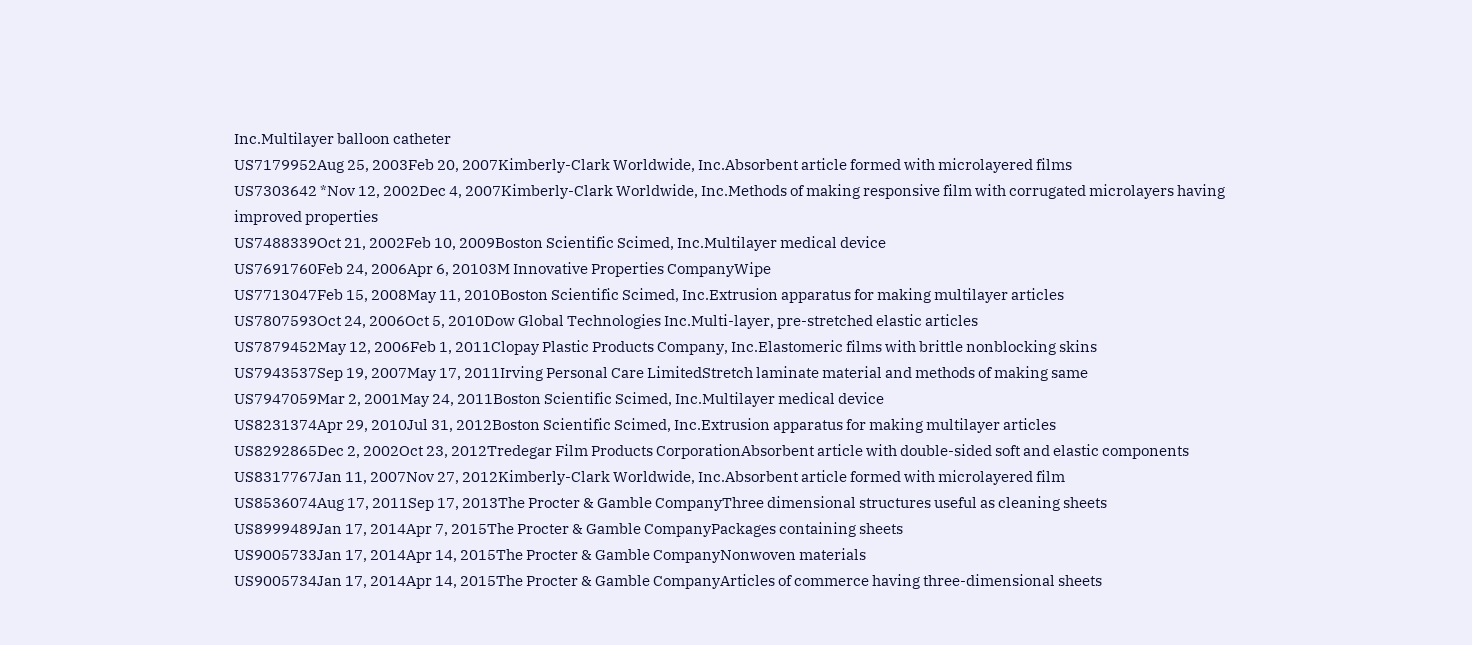Inc.Multilayer balloon catheter
US7179952Aug 25, 2003Feb 20, 2007Kimberly-Clark Worldwide, Inc.Absorbent article formed with microlayered films
US7303642 *Nov 12, 2002Dec 4, 2007Kimberly-Clark Worldwide, Inc.Methods of making responsive film with corrugated microlayers having improved properties
US7488339Oct 21, 2002Feb 10, 2009Boston Scientific Scimed, Inc.Multilayer medical device
US7691760Feb 24, 2006Apr 6, 20103M Innovative Properties CompanyWipe
US7713047Feb 15, 2008May 11, 2010Boston Scientific Scimed, Inc.Extrusion apparatus for making multilayer articles
US7807593Oct 24, 2006Oct 5, 2010Dow Global Technologies Inc.Multi-layer, pre-stretched elastic articles
US7879452May 12, 2006Feb 1, 2011Clopay Plastic Products Company, Inc.Elastomeric films with brittle nonblocking skins
US7943537Sep 19, 2007May 17, 2011Irving Personal Care LimitedStretch laminate material and methods of making same
US7947059Mar 2, 2001May 24, 2011Boston Scientific Scimed, Inc.Multilayer medical device
US8231374Apr 29, 2010Jul 31, 2012Boston Scientific Scimed, Inc.Extrusion apparatus for making multilayer articles
US8292865Dec 2, 2002Oct 23, 2012Tredegar Film Products CorporationAbsorbent article with double-sided soft and elastic components
US8317767Jan 11, 2007Nov 27, 2012Kimberly-Clark Worldwide, Inc.Absorbent article formed with microlayered film
US8536074Aug 17, 2011Sep 17, 2013The Procter & Gamble CompanyThree dimensional structures useful as cleaning sheets
US8999489Jan 17, 2014Apr 7, 2015The Procter & Gamble CompanyPackages containing sheets
US9005733Jan 17, 2014Apr 14, 2015The Procter & Gamble CompanyNonwoven materials
US9005734Jan 17, 2014Apr 14, 2015The Procter & Gamble CompanyArticles of commerce having three-dimensional sheets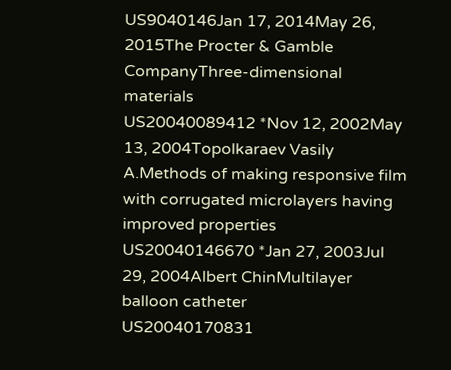US9040146Jan 17, 2014May 26, 2015The Procter & Gamble CompanyThree-dimensional materials
US20040089412 *Nov 12, 2002May 13, 2004Topolkaraev Vasily A.Methods of making responsive film with corrugated microlayers having improved properties
US20040146670 *Jan 27, 2003Jul 29, 2004Albert ChinMultilayer balloon catheter
US20040170831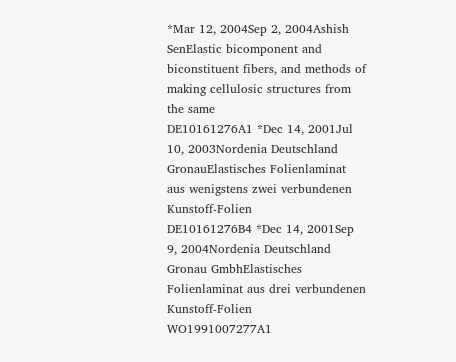*Mar 12, 2004Sep 2, 2004Ashish SenElastic bicomponent and biconstituent fibers, and methods of making cellulosic structures from the same
DE10161276A1 *Dec 14, 2001Jul 10, 2003Nordenia Deutschland GronauElastisches Folienlaminat aus wenigstens zwei verbundenen Kunstoff-Folien
DE10161276B4 *Dec 14, 2001Sep 9, 2004Nordenia Deutschland Gronau GmbhElastisches Folienlaminat aus drei verbundenen Kunstoff-Folien
WO1991007277A1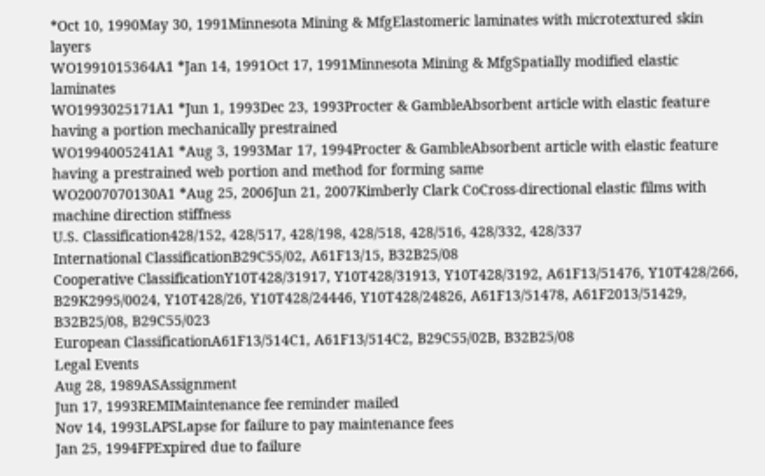*Oct 10, 1990May 30, 1991Minnesota Mining & MfgElastomeric laminates with microtextured skin layers
WO1991015364A1 *Jan 14, 1991Oct 17, 1991Minnesota Mining & MfgSpatially modified elastic laminates
WO1993025171A1 *Jun 1, 1993Dec 23, 1993Procter & GambleAbsorbent article with elastic feature having a portion mechanically prestrained
WO1994005241A1 *Aug 3, 1993Mar 17, 1994Procter & GambleAbsorbent article with elastic feature having a prestrained web portion and method for forming same
WO2007070130A1 *Aug 25, 2006Jun 21, 2007Kimberly Clark CoCross-directional elastic films with machine direction stiffness
U.S. Classification428/152, 428/517, 428/198, 428/518, 428/516, 428/332, 428/337
International ClassificationB29C55/02, A61F13/15, B32B25/08
Cooperative ClassificationY10T428/31917, Y10T428/31913, Y10T428/3192, A61F13/51476, Y10T428/266, B29K2995/0024, Y10T428/26, Y10T428/24446, Y10T428/24826, A61F13/51478, A61F2013/51429, B32B25/08, B29C55/023
European ClassificationA61F13/514C1, A61F13/514C2, B29C55/02B, B32B25/08
Legal Events
Aug 28, 1989ASAssignment
Jun 17, 1993REMIMaintenance fee reminder mailed
Nov 14, 1993LAPSLapse for failure to pay maintenance fees
Jan 25, 1994FPExpired due to failure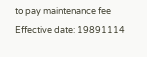to pay maintenance fee
Effective date: 19891114